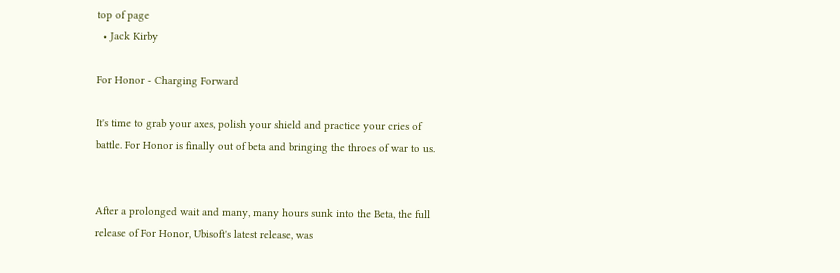top of page
  • Jack Kirby

For Honor - Charging Forward

It's time to grab your axes, polish your shield and practice your cries of battle. For Honor is finally out of beta and bringing the throes of war to us.


After a prolonged wait and many, many hours sunk into the Beta, the full release of For Honor, Ubisoft's latest release, was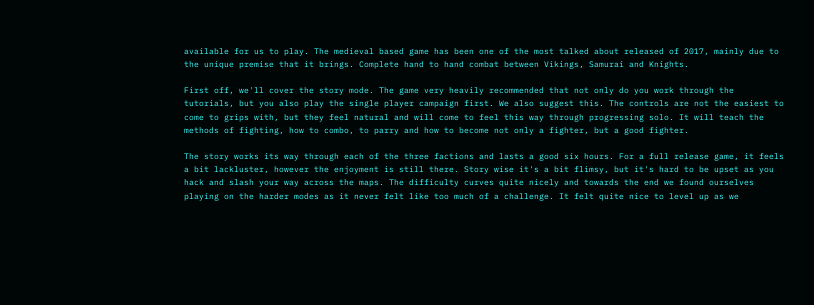available for us to play. The medieval based game has been one of the most talked about released of 2017, mainly due to the unique premise that it brings. Complete hand to hand combat between Vikings, Samurai and Knights.

First off, we'll cover the story mode. The game very heavily recommended that not only do you work through the tutorials, but you also play the single player campaign first. We also suggest this. The controls are not the easiest to come to grips with, but they feel natural and will come to feel this way through progressing solo. It will teach the methods of fighting, how to combo, to parry and how to become not only a fighter, but a good fighter.

The story works its way through each of the three factions and lasts a good six hours. For a full release game, it feels a bit lackluster, however the enjoyment is still there. Story wise it's a bit flimsy, but it's hard to be upset as you hack and slash your way across the maps. The difficulty curves quite nicely and towards the end we found ourselves playing on the harder modes as it never felt like too much of a challenge. It felt quite nice to level up as we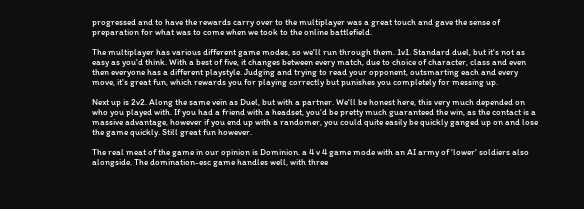progressed and to have the rewards carry over to the multiplayer was a great touch and gave the sense of preparation for what was to come when we took to the online battlefield.

The multiplayer has various different game modes, so we'll run through them. 1v1. Standard duel, but it's not as easy as you'd think. With a best of five, it changes between every match, due to choice of character, class and even then everyone has a different playstyle. Judging and trying to read your opponent, outsmarting each and every move, it's great fun, which rewards you for playing correctly but punishes you completely for messing up.

Next up is 2v2. Along the same vein as Duel, but with a partner. We'll be honest here, this very much depended on who you played with. If you had a friend with a headset, you'd be pretty much guaranteed the win, as the contact is a massive advantage, however if you end up with a randomer, you could quite easily be quickly ganged up on and lose the game quickly. Still great fun however.

The real meat of the game in our opinion is Dominion. a 4 v 4 game mode with an AI army of 'lower' soldiers also alongside. The domination-esc game handles well, with three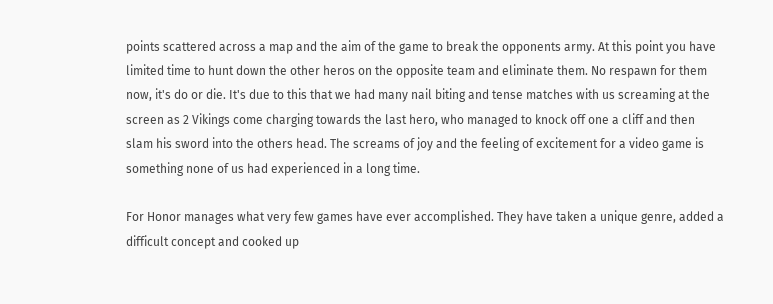points scattered across a map and the aim of the game to break the opponents army. At this point you have limited time to hunt down the other heros on the opposite team and eliminate them. No respawn for them now, it's do or die. It's due to this that we had many nail biting and tense matches with us screaming at the screen as 2 Vikings come charging towards the last hero, who managed to knock off one a cliff and then slam his sword into the others head. The screams of joy and the feeling of excitement for a video game is something none of us had experienced in a long time.

For Honor manages what very few games have ever accomplished. They have taken a unique genre, added a difficult concept and cooked up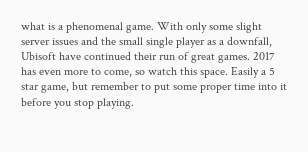what is a phenomenal game. With only some slight server issues and the small single player as a downfall, Ubisoft have continued their run of great games. 2017 has even more to come, so watch this space. Easily a 5 star game, but remember to put some proper time into it before you stop playing.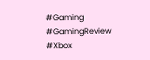#Gaming #GamingReview #Xbox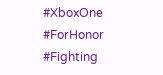#XboxOne #ForHonor #Fighting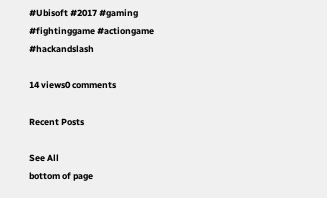#Ubisoft #2017 #gaming #fightinggame #actiongame #hackandslash

14 views0 comments

Recent Posts

See All
bottom of page